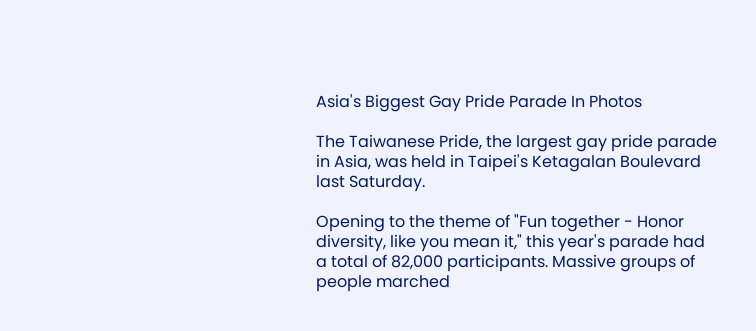Asia's Biggest Gay Pride Parade In Photos

The Taiwanese Pride, the largest gay pride parade in Asia, was held in Taipei's Ketagalan Boulevard last Saturday.

Opening to the theme of "Fun together - Honor diversity, like you mean it," this year's parade had a total of 82,000 participants. Massive groups of people marched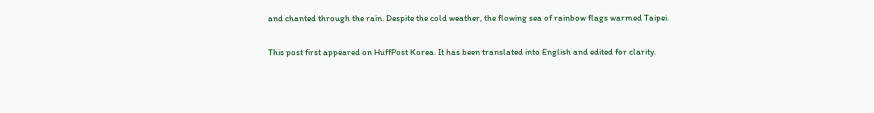and chanted through the rain. Despite the cold weather, the flowing sea of rainbow flags warmed Taipei.

This post first appeared on HuffPost Korea. It has been translated into English and edited for clarity.